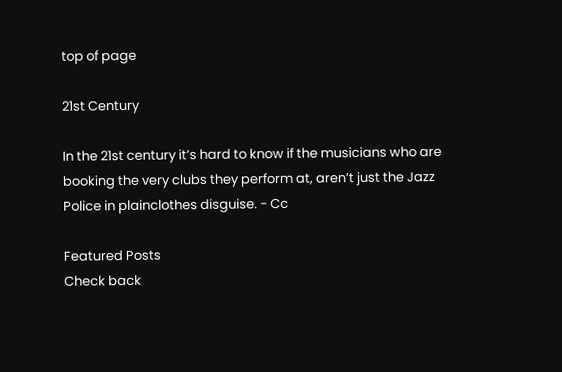top of page

21st Century

In the 21st century it’s hard to know if the musicians who are booking the very clubs they perform at, aren’t just the Jazz Police in plainclothes disguise. - Cc

Featured Posts
Check back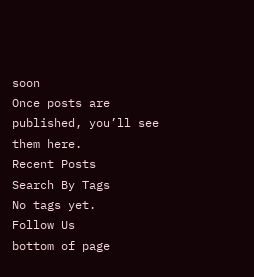soon
Once posts are published, you’ll see them here.
Recent Posts
Search By Tags
No tags yet.
Follow Us
bottom of page